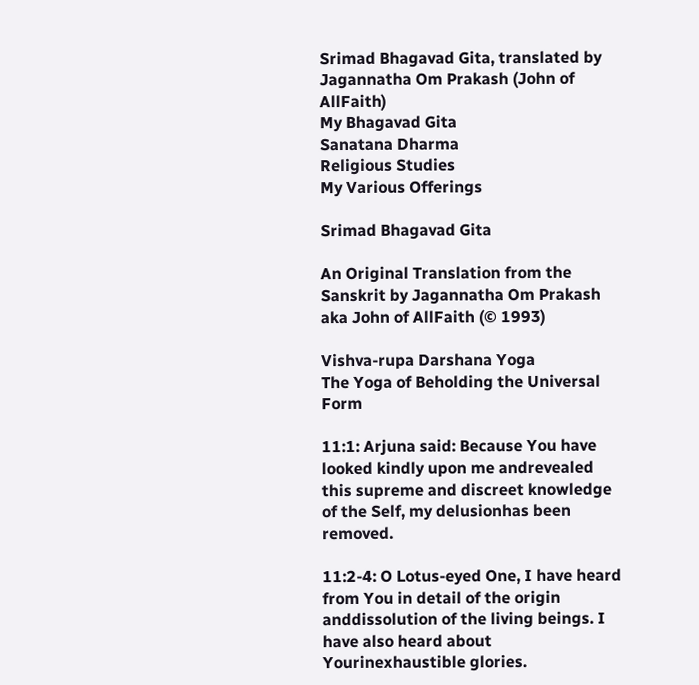Srimad Bhagavad Gita, translated by Jagannatha Om Prakash (John of AllFaith)
My Bhagavad Gita
Sanatana Dharma
Religious Studies
My Various Offerings

Srimad Bhagavad Gita

An Original Translation from the Sanskrit by Jagannatha Om Prakash aka John of AllFaith (© 1993)

Vishva-rupa Darshana Yoga
The Yoga of Beholding the Universal Form

11:1: Arjuna said: Because You have looked kindly upon me andrevealed this supreme and discreet knowledge of the Self, my delusionhas been removed.

11:2-4: O Lotus-eyed One, I have heard from You in detail of the origin anddissolution of the living beings. I have also heard about Yourinexhaustible glories.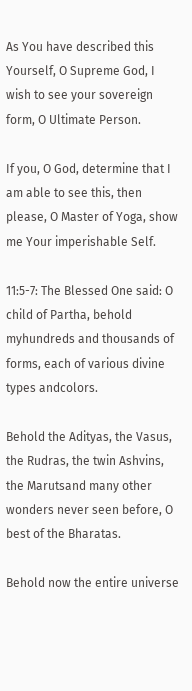As You have described this Yourself, O Supreme God, I wish to see your sovereign form, O Ultimate Person.

If you, O God, determine that I am able to see this, then please, O Master of Yoga, show me Your imperishable Self.

11:5-7: The Blessed One said: O child of Partha, behold myhundreds and thousands of forms, each of various divine types andcolors.

Behold the Adityas, the Vasus, the Rudras, the twin Ashvins, the Marutsand many other wonders never seen before, O best of the Bharatas.

Behold now the entire universe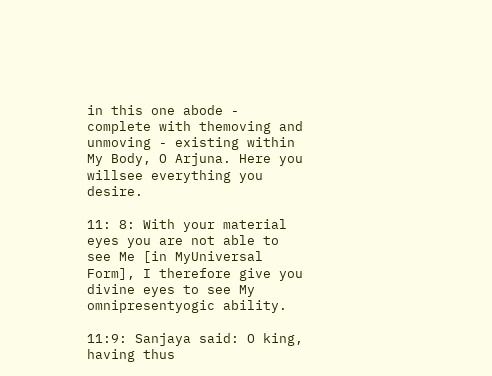in this one abode - complete with themoving and unmoving - existing within My Body, O Arjuna. Here you willsee everything you desire.

11: 8: With your material eyes you are not able to see Me [in MyUniversal Form], I therefore give you divine eyes to see My omnipresentyogic ability.

11:9: Sanjaya said: O king, having thus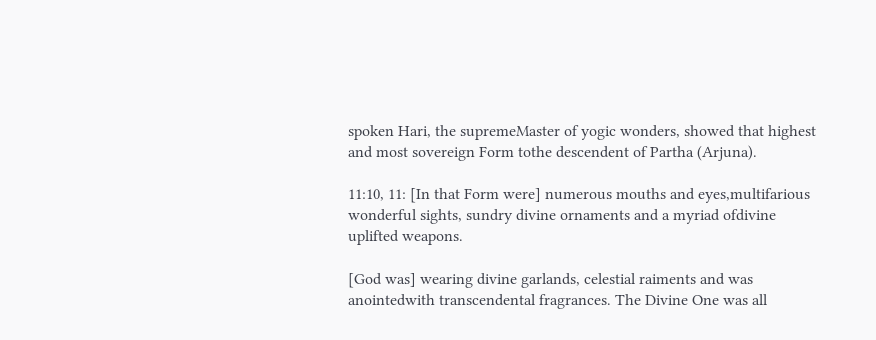spoken Hari, the supremeMaster of yogic wonders, showed that highest and most sovereign Form tothe descendent of Partha (Arjuna).

11:10, 11: [In that Form were] numerous mouths and eyes,multifarious wonderful sights, sundry divine ornaments and a myriad ofdivine uplifted weapons.

[God was] wearing divine garlands, celestial raiments and was anointedwith transcendental fragrances. The Divine One was all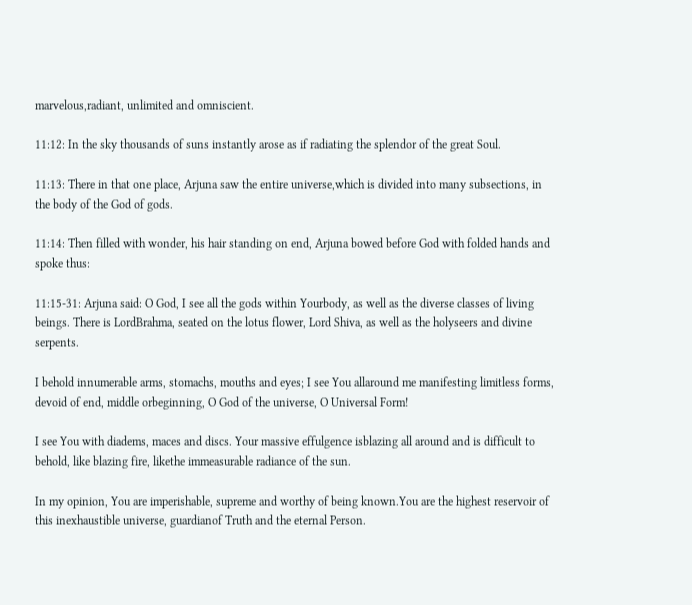marvelous,radiant, unlimited and omniscient.

11:12: In the sky thousands of suns instantly arose as if radiating the splendor of the great Soul.

11:13: There in that one place, Arjuna saw the entire universe,which is divided into many subsections, in the body of the God of gods.

11:14: Then filled with wonder, his hair standing on end, Arjuna bowed before God with folded hands and spoke thus:

11:15-31: Arjuna said: O God, I see all the gods within Yourbody, as well as the diverse classes of living beings. There is LordBrahma, seated on the lotus flower, Lord Shiva, as well as the holyseers and divine serpents.

I behold innumerable arms, stomachs, mouths and eyes; I see You allaround me manifesting limitless forms, devoid of end, middle orbeginning, O God of the universe, O Universal Form!

I see You with diadems, maces and discs. Your massive effulgence isblazing all around and is difficult to behold, like blazing fire, likethe immeasurable radiance of the sun.

In my opinion, You are imperishable, supreme and worthy of being known.You are the highest reservoir of this inexhaustible universe, guardianof Truth and the eternal Person.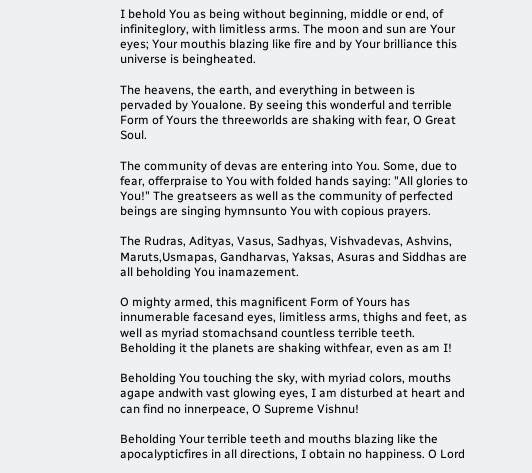I behold You as being without beginning, middle or end, of infiniteglory, with limitless arms. The moon and sun are Your eyes; Your mouthis blazing like fire and by Your brilliance this universe is beingheated.

The heavens, the earth, and everything in between is pervaded by Youalone. By seeing this wonderful and terrible Form of Yours the threeworlds are shaking with fear, O Great Soul.

The community of devas are entering into You. Some, due to fear, offerpraise to You with folded hands saying: "All glories to You!" The greatseers as well as the community of perfected beings are singing hymnsunto You with copious prayers.

The Rudras, Adityas, Vasus, Sadhyas, Vishvadevas, Ashvins, Maruts,Usmapas, Gandharvas, Yaksas, Asuras and Siddhas are all beholding You inamazement.

O mighty armed, this magnificent Form of Yours has innumerable facesand eyes, limitless arms, thighs and feet, as well as myriad stomachsand countless terrible teeth. Beholding it the planets are shaking withfear, even as am I!

Beholding You touching the sky, with myriad colors, mouths agape andwith vast glowing eyes, I am disturbed at heart and can find no innerpeace, O Supreme Vishnu!

Beholding Your terrible teeth and mouths blazing like the apocalypticfires in all directions, I obtain no happiness. O Lord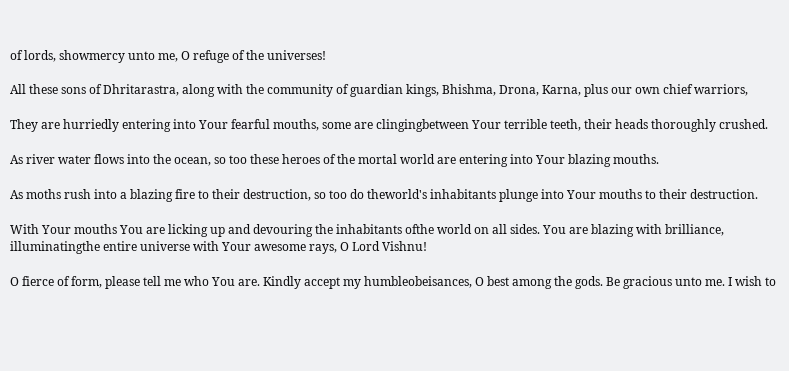of lords, showmercy unto me, O refuge of the universes!

All these sons of Dhritarastra, along with the community of guardian kings, Bhishma, Drona, Karna, plus our own chief warriors,

They are hurriedly entering into Your fearful mouths, some are clingingbetween Your terrible teeth, their heads thoroughly crushed.

As river water flows into the ocean, so too these heroes of the mortal world are entering into Your blazing mouths.

As moths rush into a blazing fire to their destruction, so too do theworld's inhabitants plunge into Your mouths to their destruction.

With Your mouths You are licking up and devouring the inhabitants ofthe world on all sides. You are blazing with brilliance, illuminatingthe entire universe with Your awesome rays, O Lord Vishnu!

O fierce of form, please tell me who You are. Kindly accept my humbleobeisances, O best among the gods. Be gracious unto me. I wish to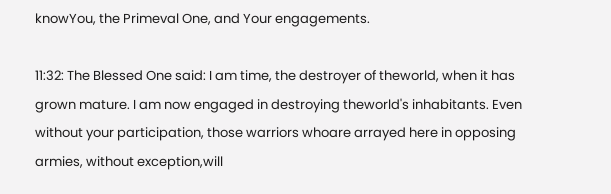knowYou, the Primeval One, and Your engagements.

11:32: The Blessed One said: I am time, the destroyer of theworld, when it has grown mature. I am now engaged in destroying theworld's inhabitants. Even without your participation, those warriors whoare arrayed here in opposing armies, without exception,will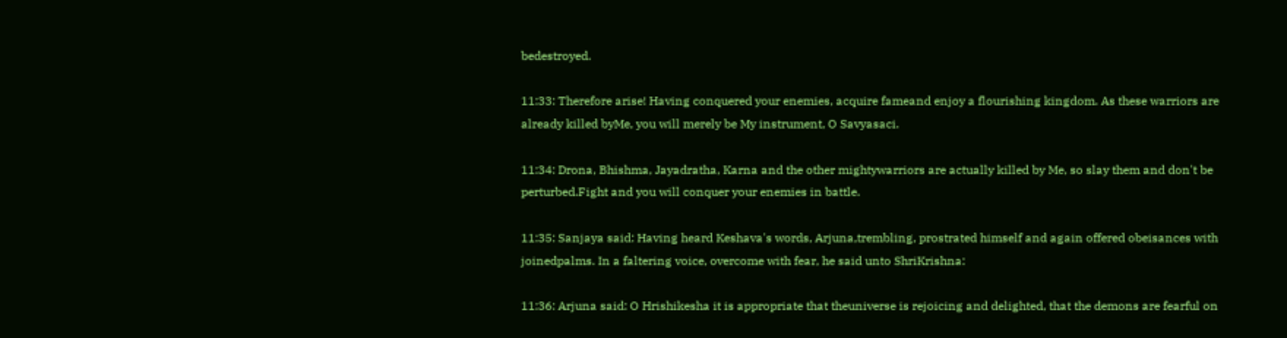bedestroyed.

11:33: Therefore arise! Having conquered your enemies, acquire fameand enjoy a flourishing kingdom. As these warriors are already killed byMe, you will merely be My instrument, O Savyasaci.

11:34: Drona, Bhishma, Jayadratha, Karna and the other mightywarriors are actually killed by Me, so slay them and don't be perturbed.Fight and you will conquer your enemies in battle.

11:35: Sanjaya said: Having heard Keshava's words, Arjuna,trembling, prostrated himself and again offered obeisances with joinedpalms. In a faltering voice, overcome with fear, he said unto ShriKrishna:

11:36: Arjuna said: O Hrishikesha it is appropriate that theuniverse is rejoicing and delighted, that the demons are fearful on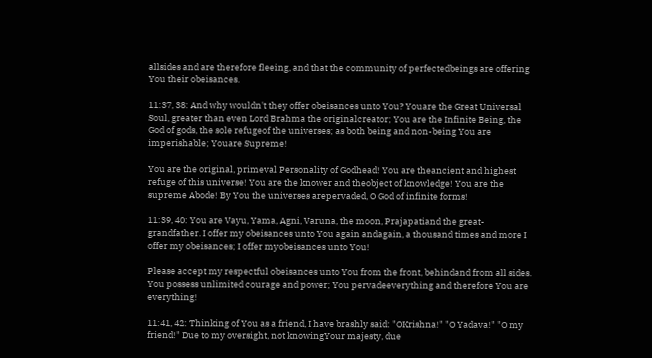allsides and are therefore fleeing, and that the community of perfectedbeings are offering You their obeisances.

11:37, 38: And why wouldn't they offer obeisances unto You? Youare the Great Universal Soul, greater than even Lord Brahma the originalcreator; You are the Infinite Being, the God of gods, the sole refugeof the universes; as both being and non-being You are imperishable; Youare Supreme!

You are the original, primeval Personality of Godhead! You are theancient and highest refuge of this universe! You are the knower and theobject of knowledge! You are the supreme Abode! By You the universes arepervaded, O God of infinite forms!

11:39, 40: You are Vayu, Yama, Agni, Varuna, the moon, Prajapatiand the great-grandfather. I offer my obeisances unto You again andagain, a thousand times and more I offer my obeisances; I offer myobeisances unto You!

Please accept my respectful obeisances unto You from the front, behindand from all sides. You possess unlimited courage and power; You pervadeeverything and therefore You are everything!

11:41, 42: Thinking of You as a friend, I have brashly said: "OKrishna!" "O Yadava!" "O my friend!" Due to my oversight, not knowingYour majesty, due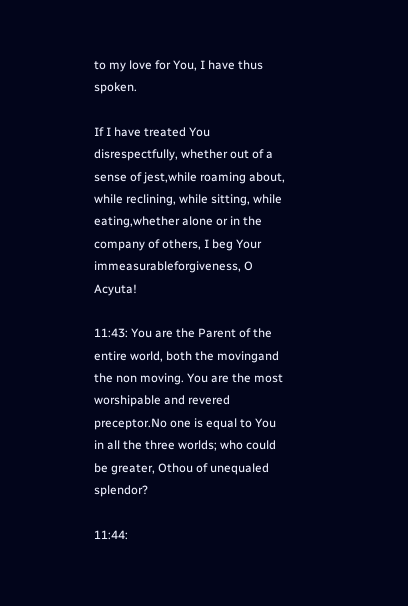to my love for You, I have thus spoken.

If I have treated You disrespectfully, whether out of a sense of jest,while roaming about, while reclining, while sitting, while eating,whether alone or in the company of others, I beg Your immeasurableforgiveness, O Acyuta!

11:43: You are the Parent of the entire world, both the movingand the non moving. You are the most worshipable and revered preceptor.No one is equal to You in all the three worlds; who could be greater, Othou of unequaled splendor?

11:44: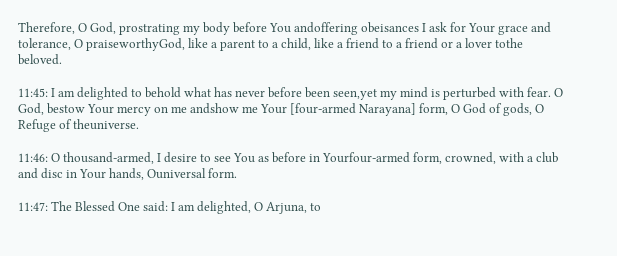Therefore, O God, prostrating my body before You andoffering obeisances I ask for Your grace and tolerance, O praiseworthyGod, like a parent to a child, like a friend to a friend or a lover tothe beloved.

11:45: I am delighted to behold what has never before been seen,yet my mind is perturbed with fear. O God, bestow Your mercy on me andshow me Your [four-armed Narayana] form, O God of gods, O Refuge of theuniverse.

11:46: O thousand-armed, I desire to see You as before in Yourfour-armed form, crowned, with a club and disc in Your hands, Ouniversal form.

11:47: The Blessed One said: I am delighted, O Arjuna, to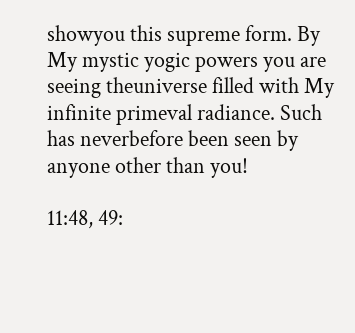showyou this supreme form. By My mystic yogic powers you are seeing theuniverse filled with My infinite primeval radiance. Such has neverbefore been seen by anyone other than you!

11:48, 49: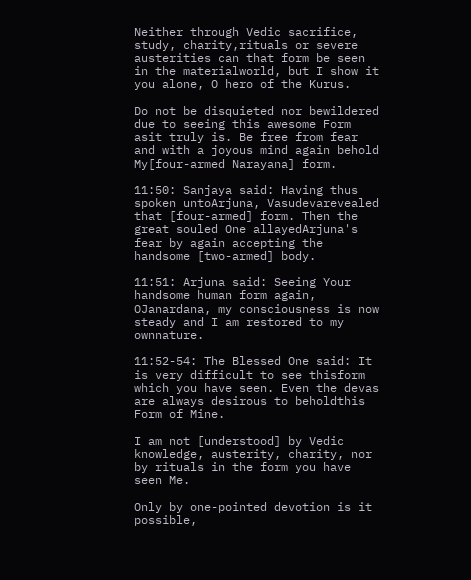Neither through Vedic sacrifice, study, charity,rituals or severe austerities can that form be seen in the materialworld, but I show it you alone, O hero of the Kurus.

Do not be disquieted nor bewildered due to seeing this awesome Form asit truly is. Be free from fear and with a joyous mind again behold My[four-armed Narayana] form.

11:50: Sanjaya said: Having thus spoken untoArjuna, Vasudevarevealed that [four-armed] form. Then the great souled One allayedArjuna's fear by again accepting the handsome [two-armed] body.

11:51: Arjuna said: Seeing Your handsome human form again, OJanardana, my consciousness is now steady and I am restored to my ownnature.

11:52-54: The Blessed One said: It is very difficult to see thisform which you have seen. Even the devas are always desirous to beholdthis Form of Mine.

I am not [understood] by Vedic knowledge, austerity, charity, nor by rituals in the form you have seen Me.

Only by one-pointed devotion is it possible,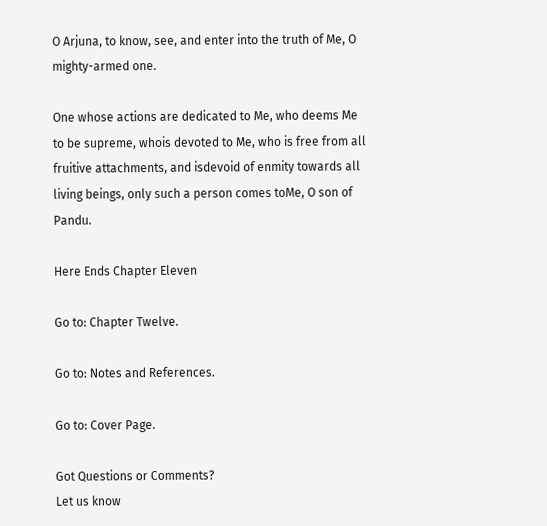O Arjuna, to know, see, and enter into the truth of Me, O mighty-armed one.

One whose actions are dedicated to Me, who deems Me to be supreme, whois devoted to Me, who is free from all fruitive attachments, and isdevoid of enmity towards all living beings, only such a person comes toMe, O son of Pandu.

Here Ends Chapter Eleven

Go to: Chapter Twelve.

Go to: Notes and References.

Go to: Cover Page.

Got Questions or Comments?
Let us know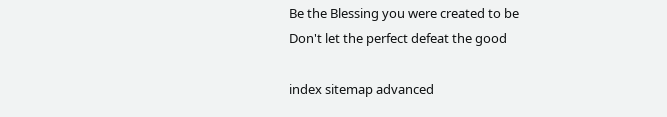Be the Blessing you were created to be
Don't let the perfect defeat the good

index sitemap advanced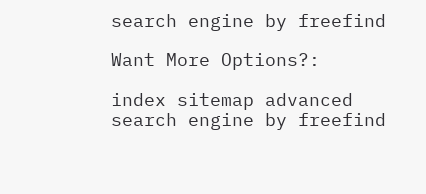search engine by freefind

Want More Options?:

index sitemap advanced
search engine by freefind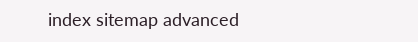index sitemap advanced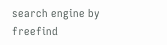search engine by freefind